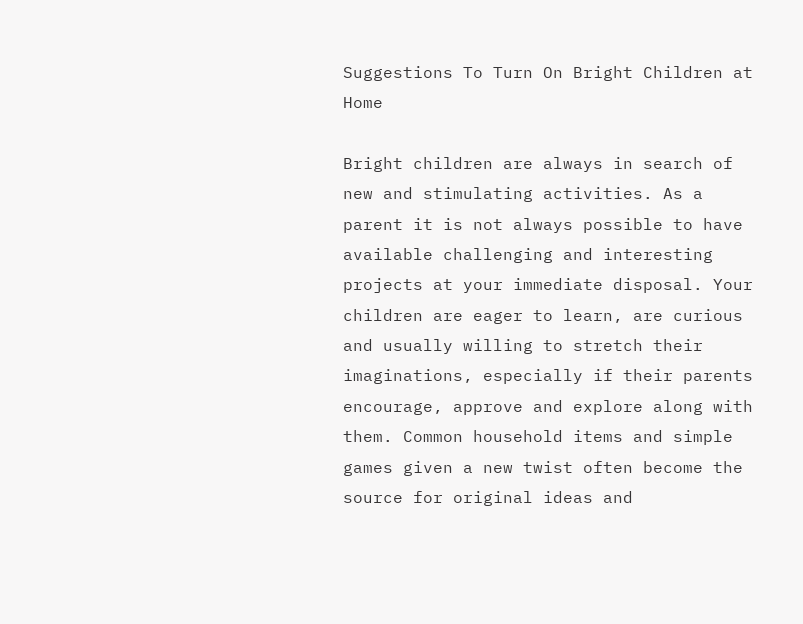Suggestions To Turn On Bright Children at Home

Bright children are always in search of new and stimulating activities. As a parent it is not always possible to have available challenging and interesting projects at your immediate disposal. Your children are eager to learn, are curious and usually willing to stretch their imaginations, especially if their parents encourage, approve and explore along with them. Common household items and simple games given a new twist often become the source for original ideas and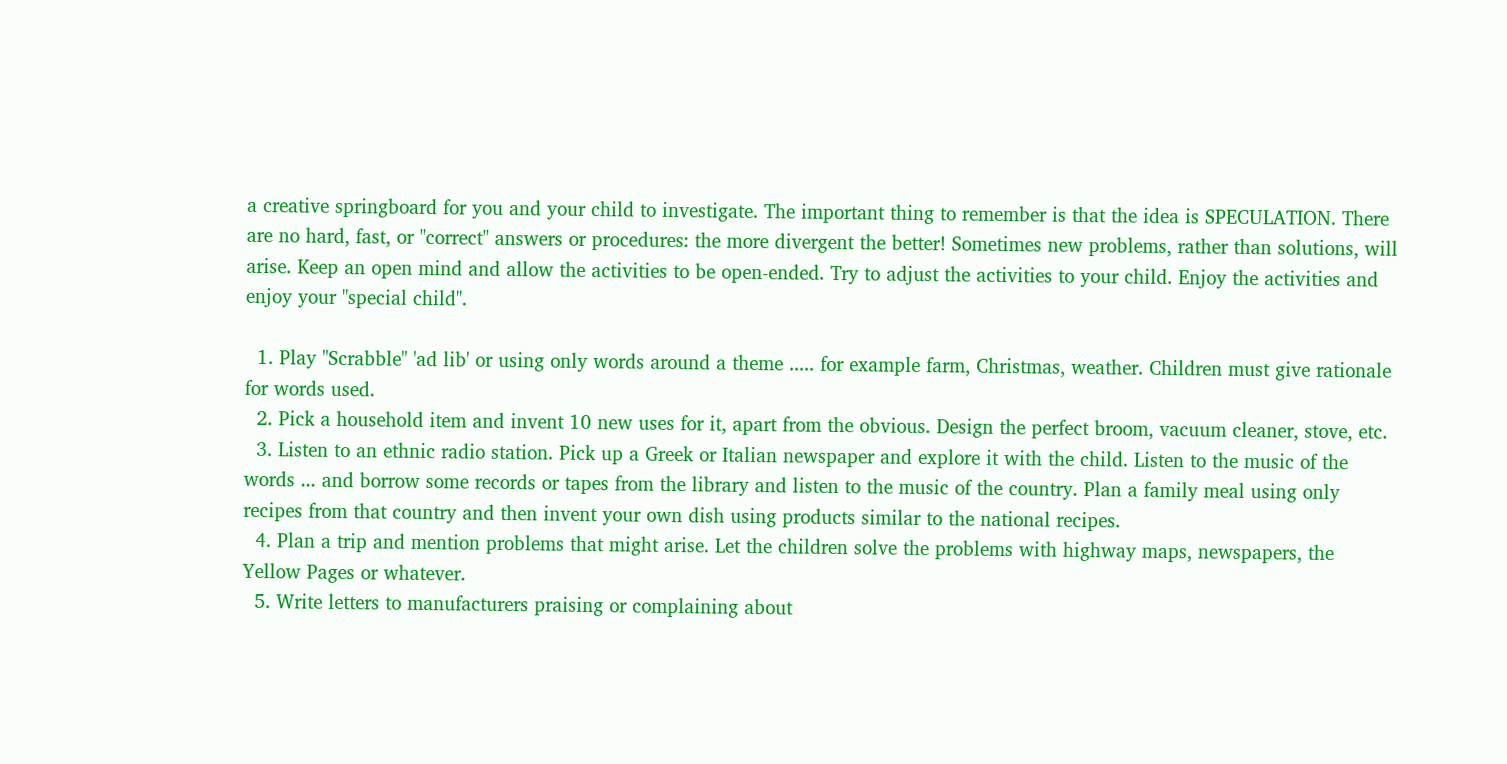a creative springboard for you and your child to investigate. The important thing to remember is that the idea is SPECULATION. There are no hard, fast, or "correct" answers or procedures: the more divergent the better! Sometimes new problems, rather than solutions, will arise. Keep an open mind and allow the activities to be open-ended. Try to adjust the activities to your child. Enjoy the activities and enjoy your "special child".

  1. Play "Scrabble" 'ad lib' or using only words around a theme ..... for example farm, Christmas, weather. Children must give rationale for words used.
  2. Pick a household item and invent 10 new uses for it, apart from the obvious. Design the perfect broom, vacuum cleaner, stove, etc.
  3. Listen to an ethnic radio station. Pick up a Greek or Italian newspaper and explore it with the child. Listen to the music of the words ... and borrow some records or tapes from the library and listen to the music of the country. Plan a family meal using only recipes from that country and then invent your own dish using products similar to the national recipes.
  4. Plan a trip and mention problems that might arise. Let the children solve the problems with highway maps, newspapers, the Yellow Pages or whatever.
  5. Write letters to manufacturers praising or complaining about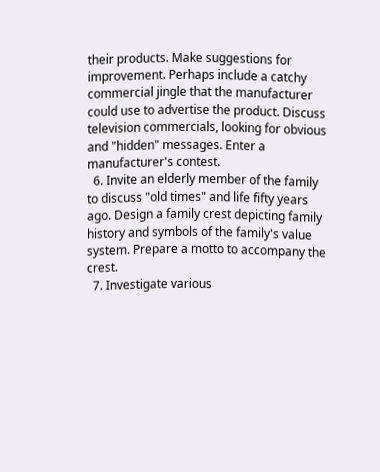their products. Make suggestions for improvement. Perhaps include a catchy commercial jingle that the manufacturer could use to advertise the product. Discuss television commercials, looking for obvious and "hidden" messages. Enter a manufacturer's contest.
  6. Invite an elderly member of the family to discuss "old times" and life fifty years ago. Design a family crest depicting family history and symbols of the family's value system. Prepare a motto to accompany the crest.
  7. Investigate various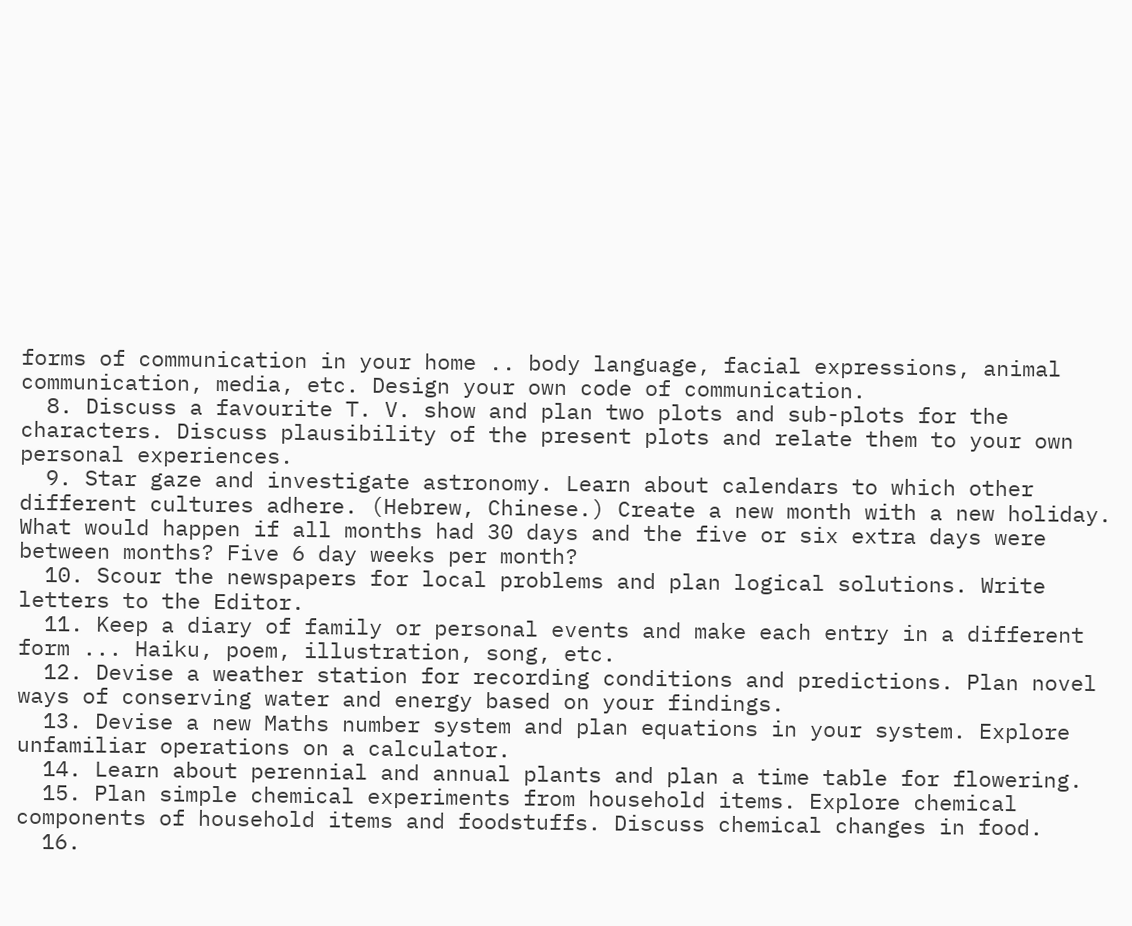forms of communication in your home .. body language, facial expressions, animal communication, media, etc. Design your own code of communication.
  8. Discuss a favourite T. V. show and plan two plots and sub-plots for the characters. Discuss plausibility of the present plots and relate them to your own personal experiences.
  9. Star gaze and investigate astronomy. Learn about calendars to which other different cultures adhere. (Hebrew, Chinese.) Create a new month with a new holiday. What would happen if all months had 30 days and the five or six extra days were between months? Five 6 day weeks per month?
  10. Scour the newspapers for local problems and plan logical solutions. Write letters to the Editor.
  11. Keep a diary of family or personal events and make each entry in a different form ... Haiku, poem, illustration, song, etc.
  12. Devise a weather station for recording conditions and predictions. Plan novel ways of conserving water and energy based on your findings.
  13. Devise a new Maths number system and plan equations in your system. Explore unfamiliar operations on a calculator.
  14. Learn about perennial and annual plants and plan a time table for flowering.
  15. Plan simple chemical experiments from household items. Explore chemical components of household items and foodstuffs. Discuss chemical changes in food.
  16.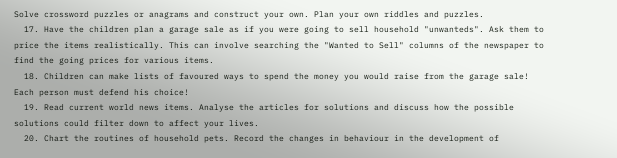Solve crossword puzzles or anagrams and construct your own. Plan your own riddles and puzzles.
  17. Have the children plan a garage sale as if you were going to sell household "unwanteds". Ask them to price the items realistically. This can involve searching the "Wanted to Sell" columns of the newspaper to find the going prices for various items.
  18. Children can make lists of favoured ways to spend the money you would raise from the garage sale! Each person must defend his choice!
  19. Read current world news items. Analyse the articles for solutions and discuss how the possible solutions could filter down to affect your lives.
  20. Chart the routines of household pets. Record the changes in behaviour in the development of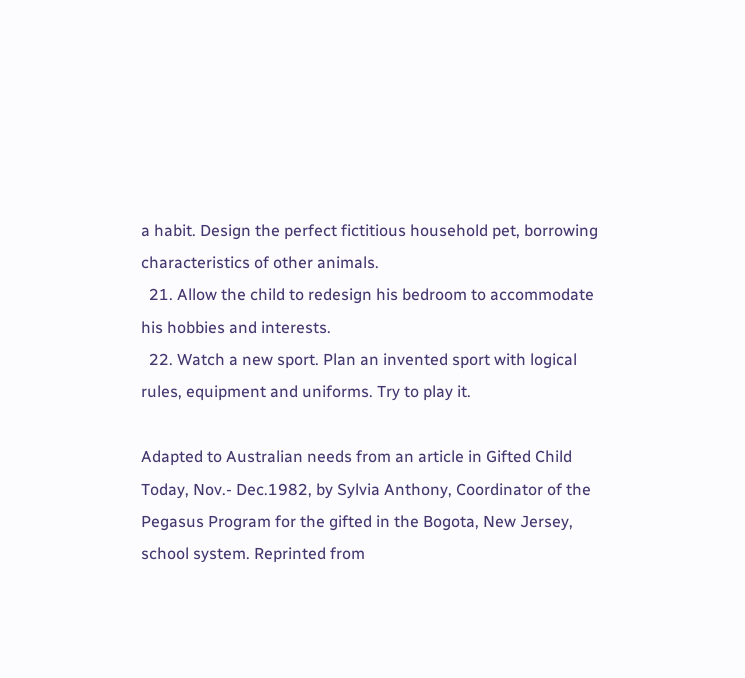a habit. Design the perfect fictitious household pet, borrowing characteristics of other animals.
  21. Allow the child to redesign his bedroom to accommodate his hobbies and interests.
  22. Watch a new sport. Plan an invented sport with logical rules, equipment and uniforms. Try to play it.

Adapted to Australian needs from an article in Gifted Child Today, Nov.- Dec.1982, by Sylvia Anthony, Coordinator of the Pegasus Program for the gifted in the Bogota, New Jersey, school system. Reprinted from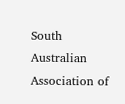South Australian Association of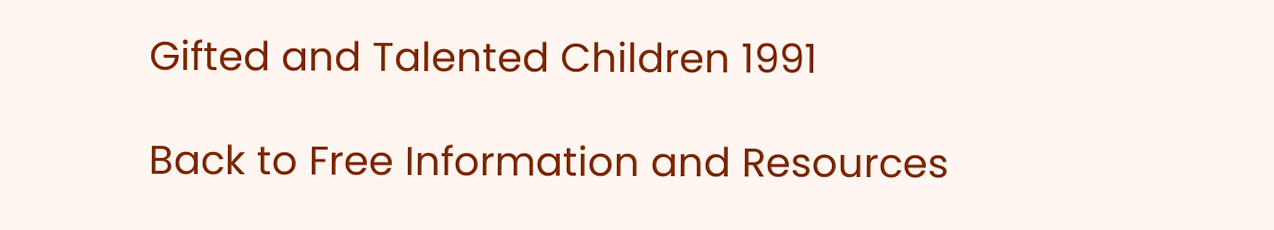Gifted and Talented Children 1991

Back to Free Information and Resources